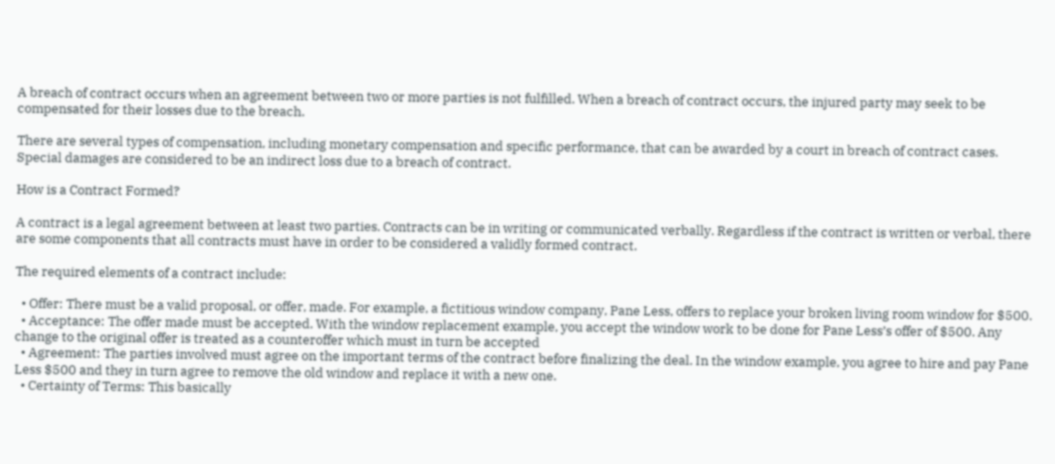A breach of contract occurs when an agreement between two or more parties is not fulfilled. When a breach of contract occurs, the injured party may seek to be compensated for their losses due to the breach.

There are several types of compensation, including monetary compensation and specific performance, that can be awarded by a court in breach of contract cases. Special damages are considered to be an indirect loss due to a breach of contract.

How is a Contract Formed?

A contract is a legal agreement between at least two parties. Contracts can be in writing or communicated verbally. Regardless if the contract is written or verbal, there are some components that all contracts must have in order to be considered a validly formed contract.

The required elements of a contract include:

  • Offer: There must be a valid proposal, or offer, made. For example, a fictitious window company, Pane Less, offers to replace your broken living room window for $500.
  • Acceptance: The offer made must be accepted. With the window replacement example, you accept the window work to be done for Pane Less’s offer of $500. Any change to the original offer is treated as a counteroffer which must in turn be accepted
  • Agreement: The parties involved must agree on the important terms of the contract before finalizing the deal. In the window example, you agree to hire and pay Pane Less $500 and they in turn agree to remove the old window and replace it with a new one.
  • Certainty of Terms: This basically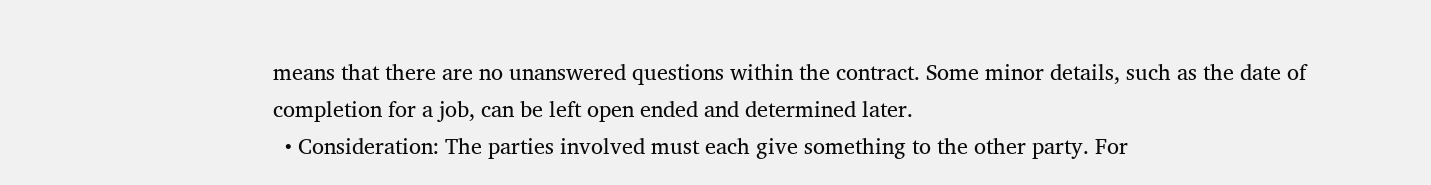means that there are no unanswered questions within the contract. Some minor details, such as the date of completion for a job, can be left open ended and determined later.
  • Consideration: The parties involved must each give something to the other party. For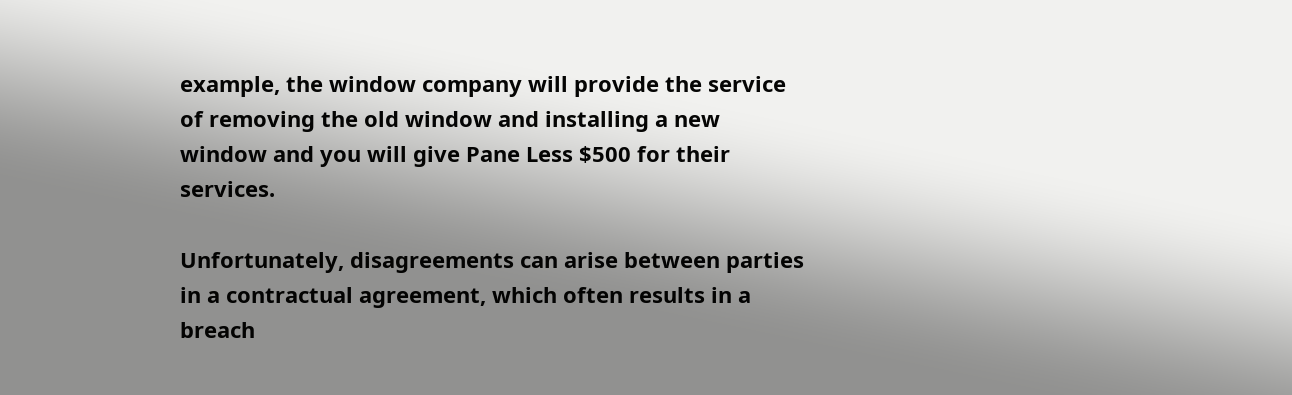example, the window company will provide the service of removing the old window and installing a new window and you will give Pane Less $500 for their services.

Unfortunately, disagreements can arise between parties in a contractual agreement, which often results in a breach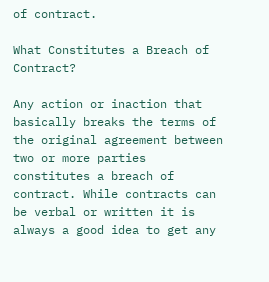of contract.

What Constitutes a Breach of Contract?

Any action or inaction that basically breaks the terms of the original agreement between two or more parties constitutes a breach of contract. While contracts can be verbal or written it is always a good idea to get any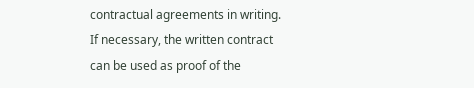contractual agreements in writing. If necessary, the written contract can be used as proof of the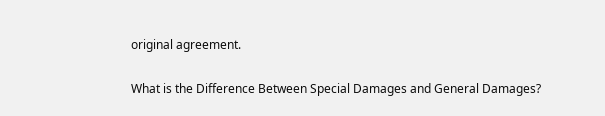original agreement.

What is the Difference Between Special Damages and General Damages?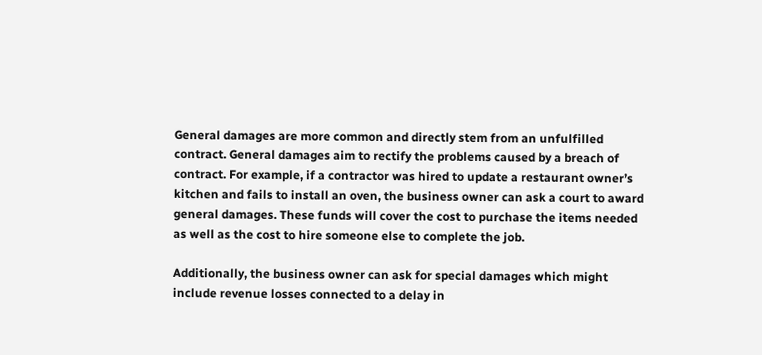General damages are more common and directly stem from an unfulfilled contract. General damages aim to rectify the problems caused by a breach of contract. For example, if a contractor was hired to update a restaurant owner’s kitchen and fails to install an oven, the business owner can ask a court to award general damages. These funds will cover the cost to purchase the items needed as well as the cost to hire someone else to complete the job.

Additionally, the business owner can ask for special damages which might include revenue losses connected to a delay in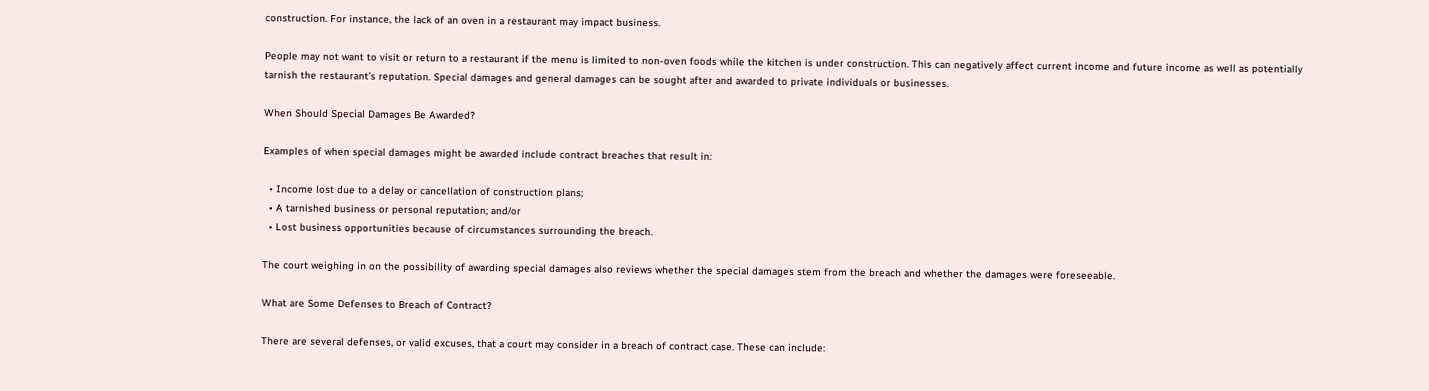construction. For instance, the lack of an oven in a restaurant may impact business.

People may not want to visit or return to a restaurant if the menu is limited to non-oven foods while the kitchen is under construction. This can negatively affect current income and future income as well as potentially tarnish the restaurant’s reputation. Special damages and general damages can be sought after and awarded to private individuals or businesses.

When Should Special Damages Be Awarded?

Examples of when special damages might be awarded include contract breaches that result in:

  • Income lost due to a delay or cancellation of construction plans;
  • A tarnished business or personal reputation; and/or
  • Lost business opportunities because of circumstances surrounding the breach.

The court weighing in on the possibility of awarding special damages also reviews whether the special damages stem from the breach and whether the damages were foreseeable.

What are Some Defenses to Breach of Contract?

There are several defenses, or valid excuses, that a court may consider in a breach of contract case. These can include: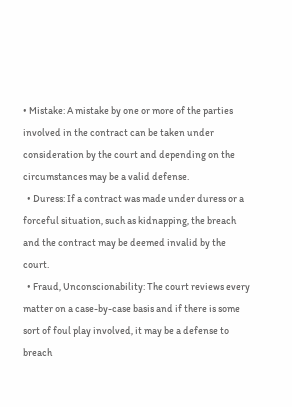• Mistake: A mistake by one or more of the parties involved in the contract can be taken under consideration by the court and depending on the circumstances may be a valid defense.
  • Duress: If a contract was made under duress or a forceful situation, such as kidnapping, the breach and the contract may be deemed invalid by the court.
  • Fraud, Unconscionability: The court reviews every matter on a case-by-case basis and if there is some sort of foul play involved, it may be a defense to breach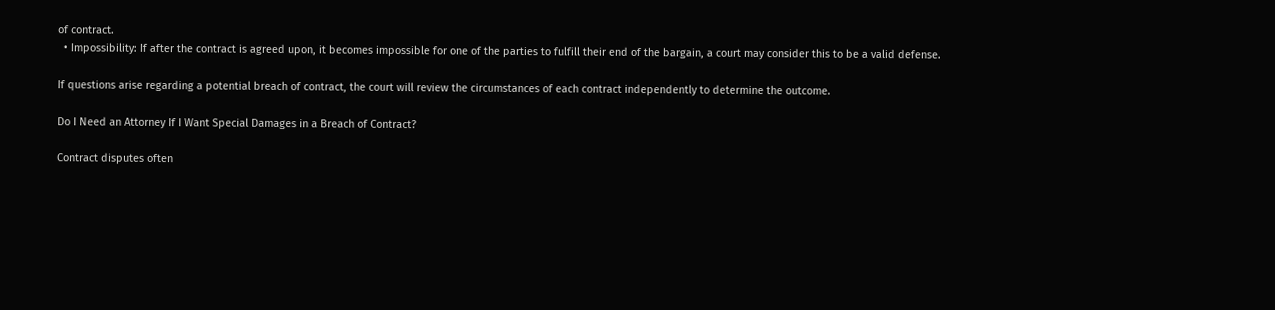of contract.
  • Impossibility: If after the contract is agreed upon, it becomes impossible for one of the parties to fulfill their end of the bargain, a court may consider this to be a valid defense.

If questions arise regarding a potential breach of contract, the court will review the circumstances of each contract independently to determine the outcome.

Do I Need an Attorney If I Want Special Damages in a Breach of Contract?

Contract disputes often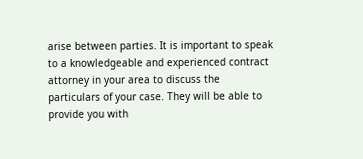arise between parties. It is important to speak to a knowledgeable and experienced contract attorney in your area to discuss the particulars of your case. They will be able to provide you with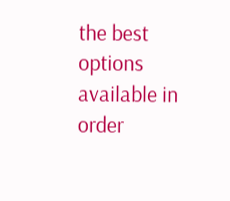the best options available in order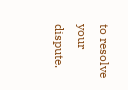to resolve your dispute.